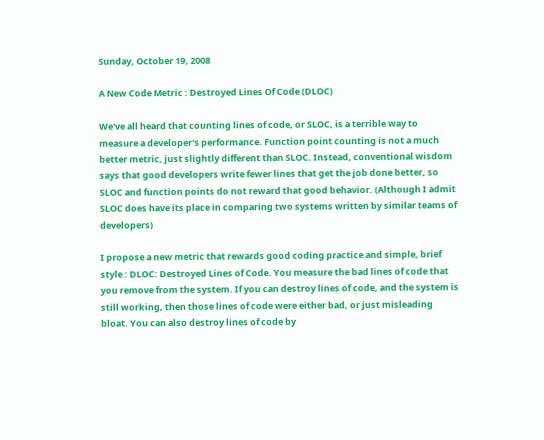Sunday, October 19, 2008

A New Code Metric : Destroyed Lines Of Code (DLOC)

We've all heard that counting lines of code, or SLOC, is a terrible way to measure a developer's performance. Function point counting is not a much better metric, just slightly different than SLOC. Instead, conventional wisdom says that good developers write fewer lines that get the job done better, so SLOC and function points do not reward that good behavior. (Although I admit SLOC does have its place in comparing two systems written by similar teams of developers)

I propose a new metric that rewards good coding practice and simple, brief style : DLOC: Destroyed Lines of Code. You measure the bad lines of code that you remove from the system. If you can destroy lines of code, and the system is still working, then those lines of code were either bad, or just misleading bloat. You can also destroy lines of code by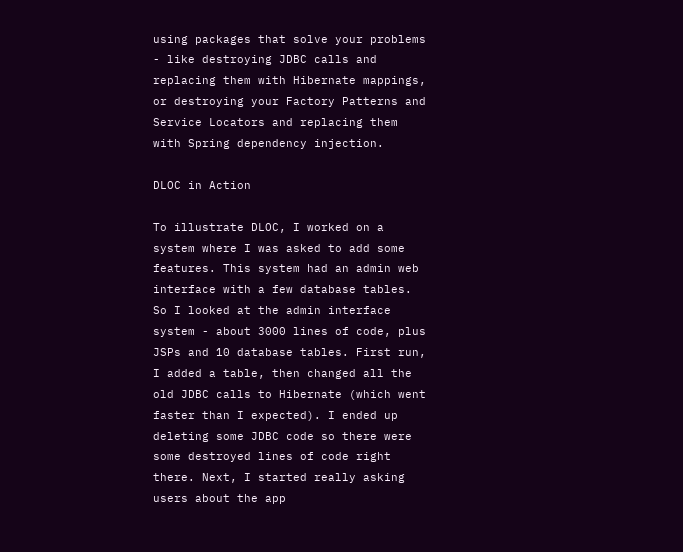using packages that solve your problems - like destroying JDBC calls and replacing them with Hibernate mappings, or destroying your Factory Patterns and Service Locators and replacing them with Spring dependency injection.

DLOC in Action

To illustrate DLOC, I worked on a system where I was asked to add some features. This system had an admin web interface with a few database tables. So I looked at the admin interface system - about 3000 lines of code, plus JSPs and 10 database tables. First run, I added a table, then changed all the old JDBC calls to Hibernate (which went faster than I expected). I ended up deleting some JDBC code so there were some destroyed lines of code right there. Next, I started really asking users about the app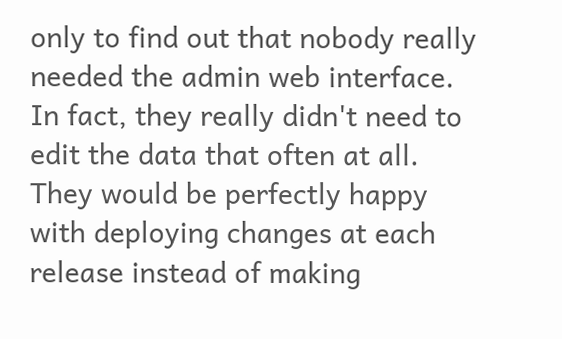only to find out that nobody really needed the admin web interface. In fact, they really didn't need to edit the data that often at all. They would be perfectly happy with deploying changes at each release instead of making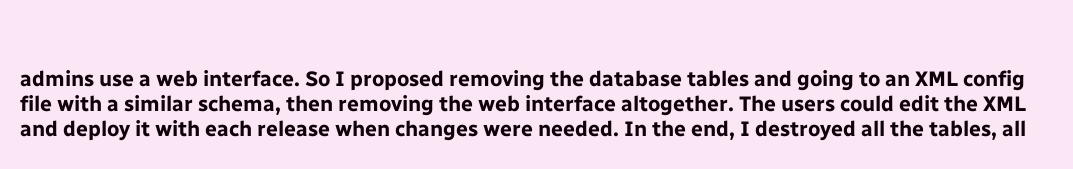admins use a web interface. So I proposed removing the database tables and going to an XML config file with a similar schema, then removing the web interface altogether. The users could edit the XML and deploy it with each release when changes were needed. In the end, I destroyed all the tables, all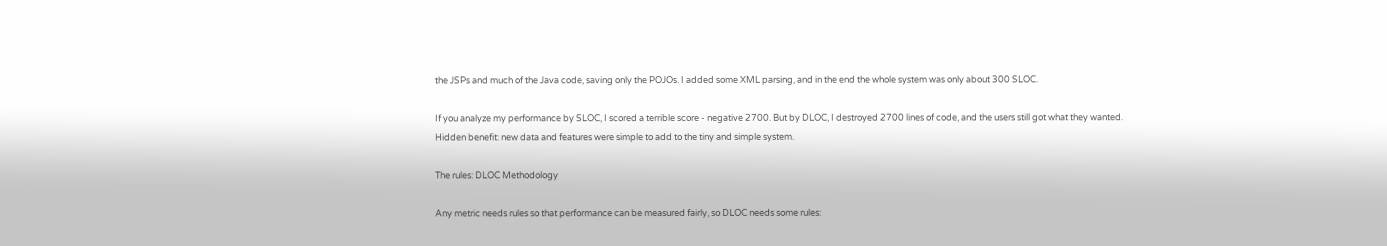the JSPs and much of the Java code, saving only the POJOs. I added some XML parsing, and in the end the whole system was only about 300 SLOC.

If you analyze my performance by SLOC, I scored a terrible score - negative 2700. But by DLOC, I destroyed 2700 lines of code, and the users still got what they wanted. Hidden benefit: new data and features were simple to add to the tiny and simple system.

The rules: DLOC Methodology

Any metric needs rules so that performance can be measured fairly, so DLOC needs some rules: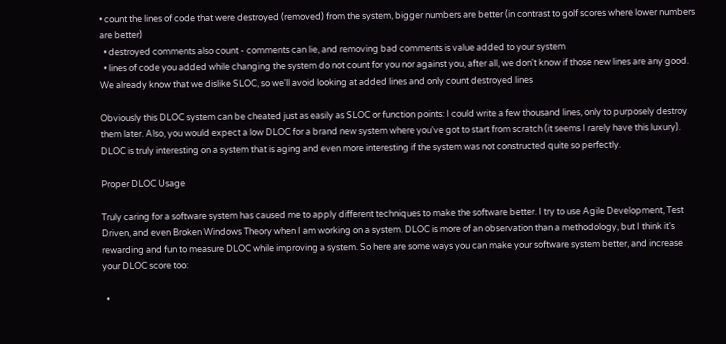• count the lines of code that were destroyed (removed) from the system, bigger numbers are better (in contrast to golf scores where lower numbers are better)
  • destroyed comments also count - comments can lie, and removing bad comments is value added to your system
  • lines of code you added while changing the system do not count for you nor against you, after all, we don't know if those new lines are any good. We already know that we dislike SLOC, so we'll avoid looking at added lines and only count destroyed lines

Obviously this DLOC system can be cheated just as easily as SLOC or function points: I could write a few thousand lines, only to purposely destroy them later. Also, you would expect a low DLOC for a brand new system where you've got to start from scratch (it seems I rarely have this luxury). DLOC is truly interesting on a system that is aging and even more interesting if the system was not constructed quite so perfectly.

Proper DLOC Usage

Truly caring for a software system has caused me to apply different techniques to make the software better. I try to use Agile Development, Test Driven, and even Broken Windows Theory when I am working on a system. DLOC is more of an observation than a methodology, but I think it's rewarding and fun to measure DLOC while improving a system. So here are some ways you can make your software system better, and increase your DLOC score too:

  •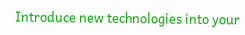Introduce new technologies into your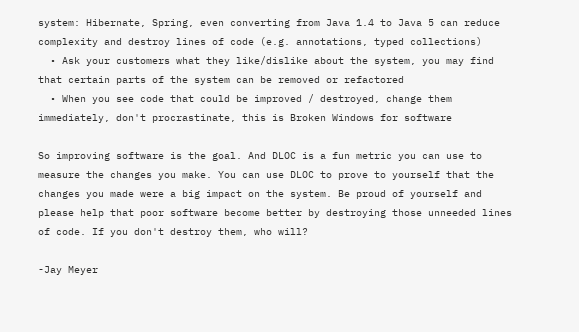system: Hibernate, Spring, even converting from Java 1.4 to Java 5 can reduce complexity and destroy lines of code (e.g. annotations, typed collections)
  • Ask your customers what they like/dislike about the system, you may find that certain parts of the system can be removed or refactored
  • When you see code that could be improved / destroyed, change them immediately, don't procrastinate, this is Broken Windows for software

So improving software is the goal. And DLOC is a fun metric you can use to measure the changes you make. You can use DLOC to prove to yourself that the changes you made were a big impact on the system. Be proud of yourself and please help that poor software become better by destroying those unneeded lines of code. If you don't destroy them, who will?

-Jay Meyer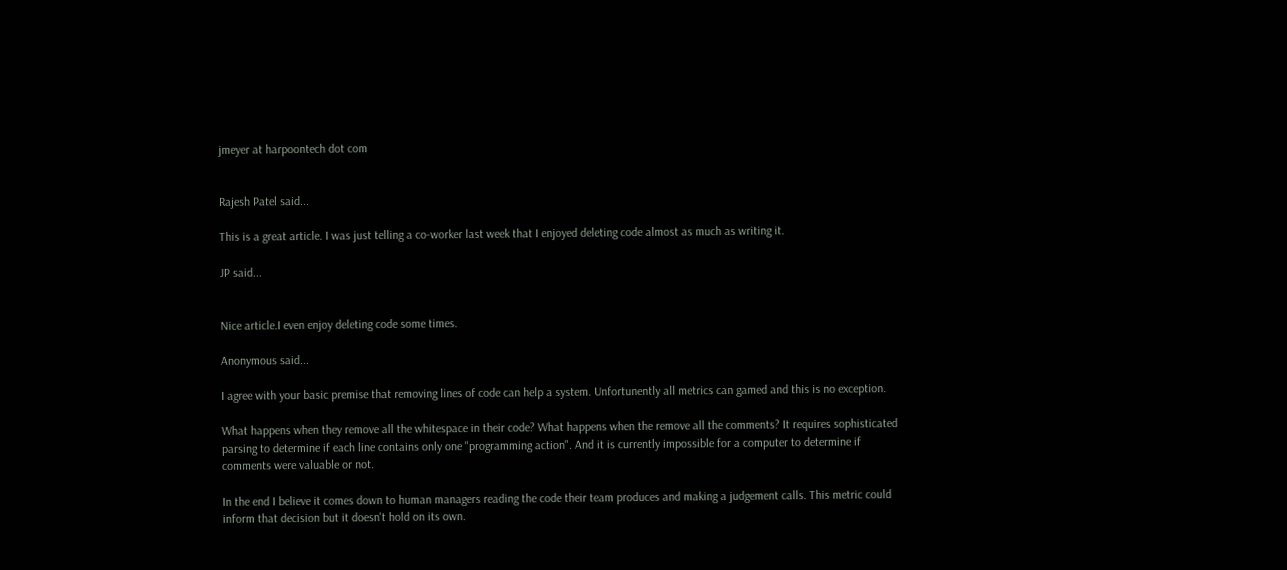jmeyer at harpoontech dot com


Rajesh Patel said...

This is a great article. I was just telling a co-worker last week that I enjoyed deleting code almost as much as writing it.

JP said...


Nice article.I even enjoy deleting code some times.

Anonymous said...

I agree with your basic premise that removing lines of code can help a system. Unfortunently all metrics can gamed and this is no exception.

What happens when they remove all the whitespace in their code? What happens when the remove all the comments? It requires sophisticated parsing to determine if each line contains only one "programming action". And it is currently impossible for a computer to determine if comments were valuable or not.

In the end I believe it comes down to human managers reading the code their team produces and making a judgement calls. This metric could inform that decision but it doesn't hold on its own.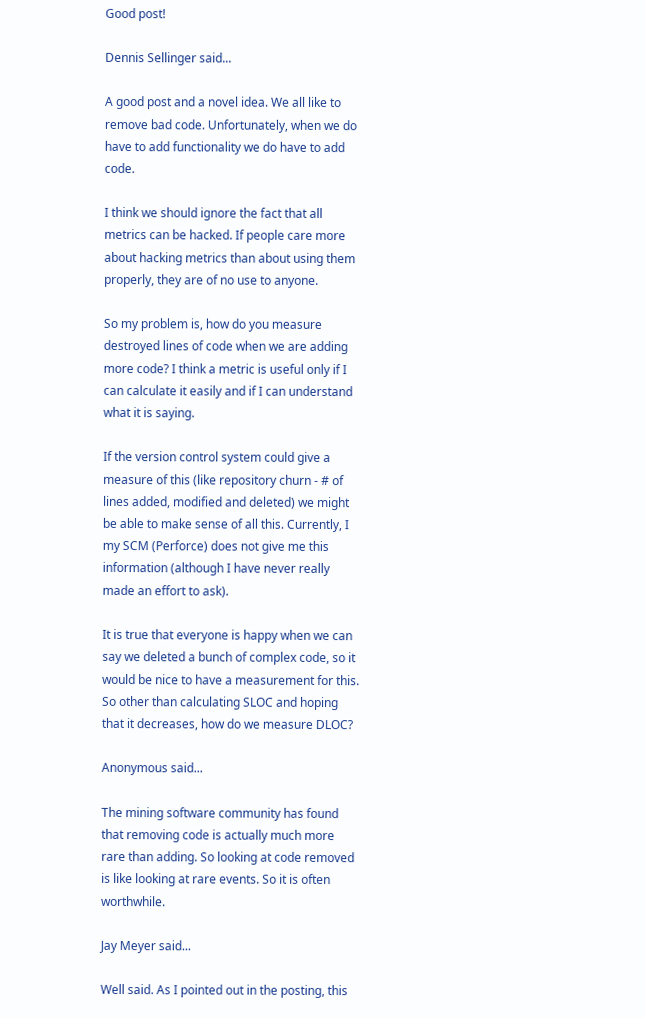Good post!

Dennis Sellinger said...

A good post and a novel idea. We all like to remove bad code. Unfortunately, when we do have to add functionality we do have to add code.

I think we should ignore the fact that all metrics can be hacked. If people care more about hacking metrics than about using them properly, they are of no use to anyone.

So my problem is, how do you measure destroyed lines of code when we are adding more code? I think a metric is useful only if I can calculate it easily and if I can understand what it is saying.

If the version control system could give a measure of this (like repository churn - # of lines added, modified and deleted) we might be able to make sense of all this. Currently, I my SCM (Perforce) does not give me this information (although I have never really made an effort to ask).

It is true that everyone is happy when we can say we deleted a bunch of complex code, so it would be nice to have a measurement for this. So other than calculating SLOC and hoping that it decreases, how do we measure DLOC?

Anonymous said...

The mining software community has found that removing code is actually much more rare than adding. So looking at code removed is like looking at rare events. So it is often worthwhile.

Jay Meyer said...

Well said. As I pointed out in the posting, this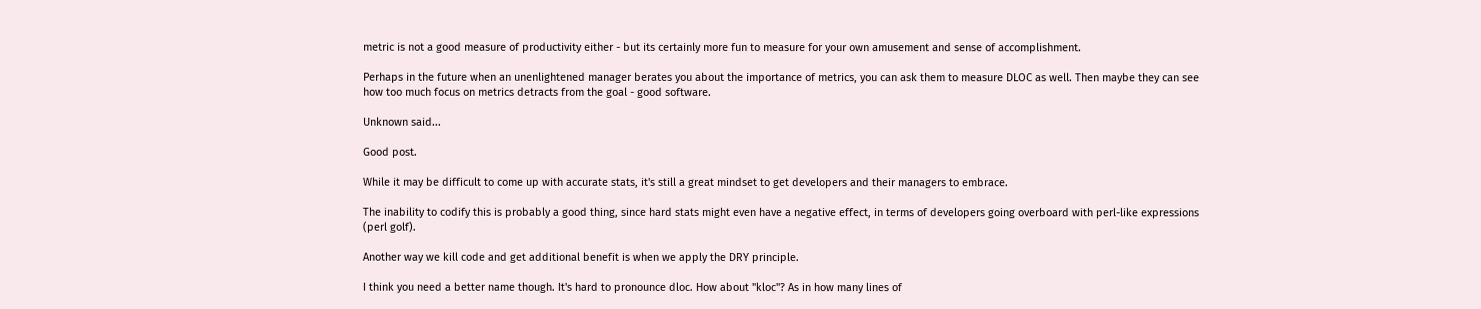metric is not a good measure of productivity either - but its certainly more fun to measure for your own amusement and sense of accomplishment.

Perhaps in the future when an unenlightened manager berates you about the importance of metrics, you can ask them to measure DLOC as well. Then maybe they can see how too much focus on metrics detracts from the goal - good software.

Unknown said...

Good post.

While it may be difficult to come up with accurate stats, it's still a great mindset to get developers and their managers to embrace.

The inability to codify this is probably a good thing, since hard stats might even have a negative effect, in terms of developers going overboard with perl-like expressions (perl golf).

Another way we kill code and get additional benefit is when we apply the DRY principle.

I think you need a better name though. It's hard to pronounce dloc. How about "kloc"? As in how many lines of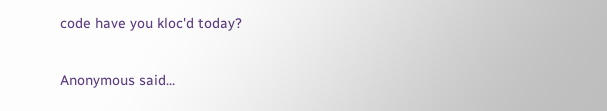code have you kloc'd today?

Anonymous said...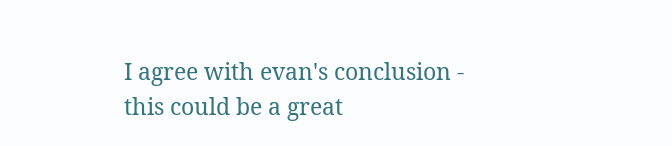I agree with evan's conclusion - this could be a great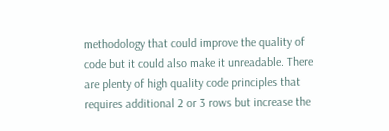methodology that could improve the quality of code but it could also make it unreadable. There are plenty of high quality code principles that requires additional 2 or 3 rows but increase the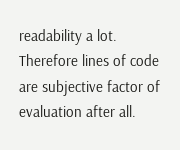readability a lot. Therefore lines of code are subjective factor of evaluation after all.